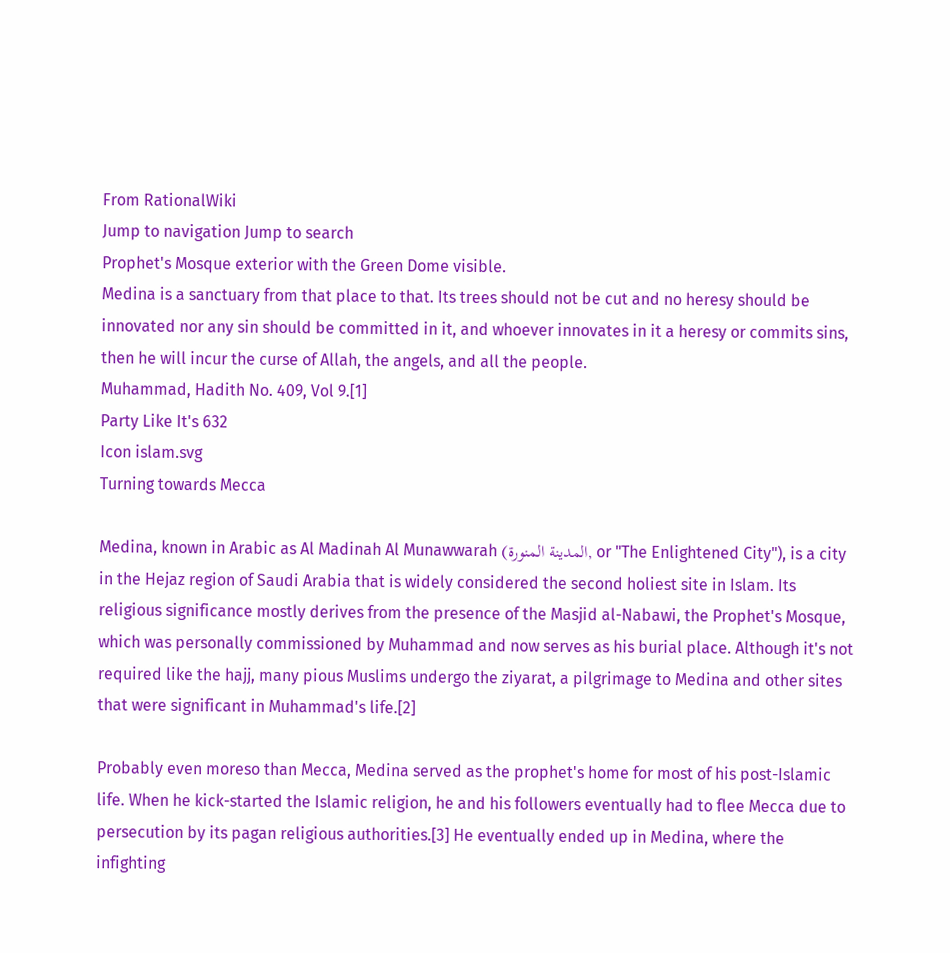From RationalWiki
Jump to navigation Jump to search
Prophet's Mosque exterior with the Green Dome visible.
Medina is a sanctuary from that place to that. Its trees should not be cut and no heresy should be innovated nor any sin should be committed in it, and whoever innovates in it a heresy or commits sins, then he will incur the curse of Allah, the angels, and all the people.
Muhammad, Hadith No. 409, Vol 9.[1]
Party Like It's 632
Icon islam.svg
Turning towards Mecca

Medina, known in Arabic as Al Madinah Al Munawwarah (المدينة المنورة, or "The Enlightened City"), is a city in the Hejaz region of Saudi Arabia that is widely considered the second holiest site in Islam. Its religious significance mostly derives from the presence of the Masjid al-Nabawi, the Prophet's Mosque, which was personally commissioned by Muhammad and now serves as his burial place. Although it's not required like the hajj, many pious Muslims undergo the ziyarat, a pilgrimage to Medina and other sites that were significant in Muhammad's life.[2]

Probably even moreso than Mecca, Medina served as the prophet's home for most of his post-Islamic life. When he kick-started the Islamic religion, he and his followers eventually had to flee Mecca due to persecution by its pagan religious authorities.[3] He eventually ended up in Medina, where the infighting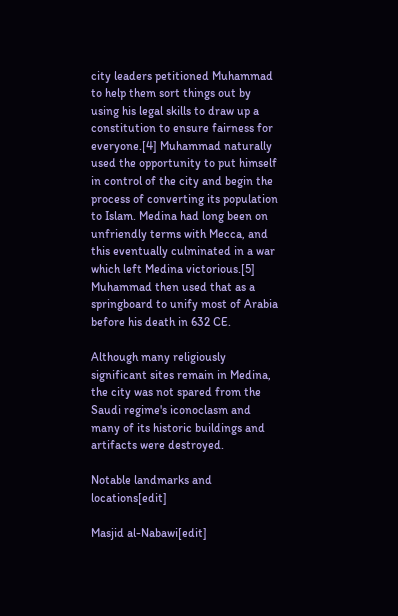city leaders petitioned Muhammad to help them sort things out by using his legal skills to draw up a constitution to ensure fairness for everyone.[4] Muhammad naturally used the opportunity to put himself in control of the city and begin the process of converting its population to Islam. Medina had long been on unfriendly terms with Mecca, and this eventually culminated in a war which left Medina victorious.[5] Muhammad then used that as a springboard to unify most of Arabia before his death in 632 CE.

Although many religiously significant sites remain in Medina, the city was not spared from the Saudi regime's iconoclasm and many of its historic buildings and artifacts were destroyed.

Notable landmarks and locations[edit]

Masjid al-Nabawi[edit]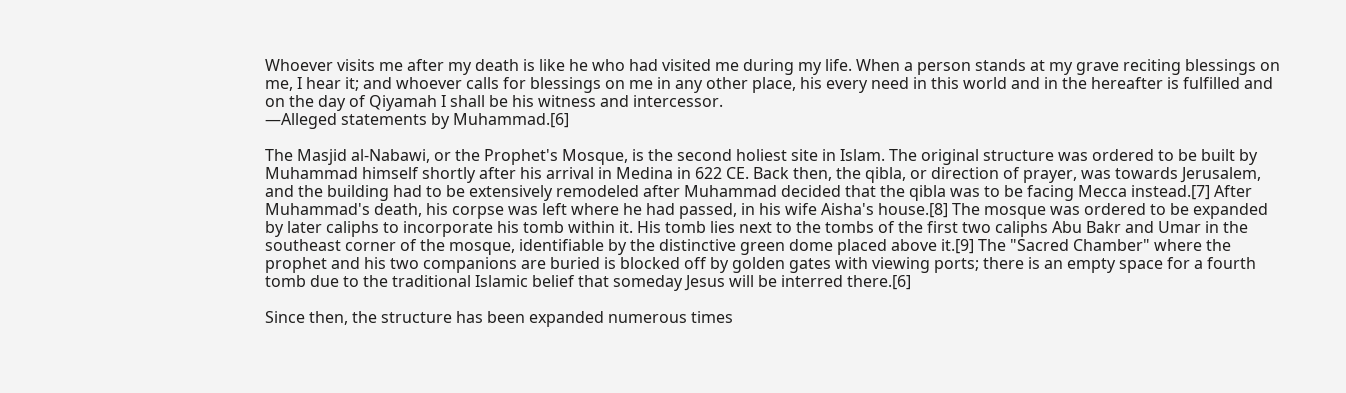Whoever visits me after my death is like he who had visited me during my life. When a person stands at my grave reciting blessings on me, I hear it; and whoever calls for blessings on me in any other place, his every need in this world and in the hereafter is fulfilled and on the day of Qiyamah I shall be his witness and intercessor.
—Alleged statements by Muhammad.[6]

The Masjid al-Nabawi, or the Prophet's Mosque, is the second holiest site in Islam. The original structure was ordered to be built by Muhammad himself shortly after his arrival in Medina in 622 CE. Back then, the qibla, or direction of prayer, was towards Jerusalem, and the building had to be extensively remodeled after Muhammad decided that the qibla was to be facing Mecca instead.[7] After Muhammad's death, his corpse was left where he had passed, in his wife Aisha's house.[8] The mosque was ordered to be expanded by later caliphs to incorporate his tomb within it. His tomb lies next to the tombs of the first two caliphs Abu Bakr and Umar in the southeast corner of the mosque, identifiable by the distinctive green dome placed above it.[9] The "Sacred Chamber" where the prophet and his two companions are buried is blocked off by golden gates with viewing ports; there is an empty space for a fourth tomb due to the traditional Islamic belief that someday Jesus will be interred there.[6]

Since then, the structure has been expanded numerous times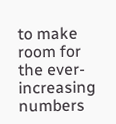to make room for the ever-increasing numbers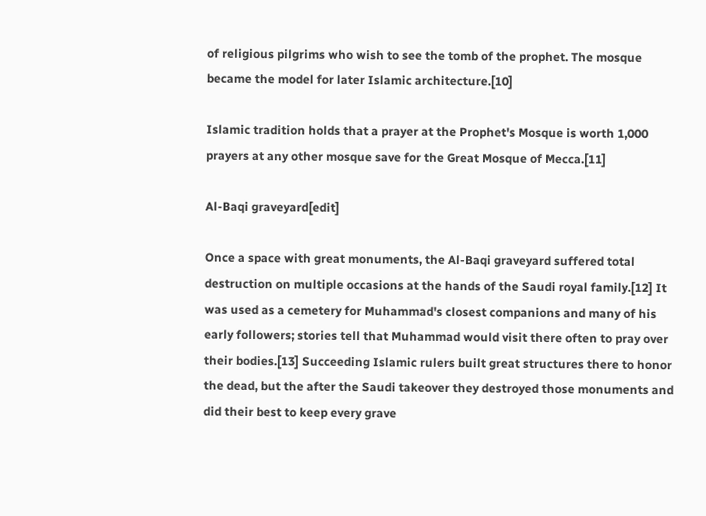of religious pilgrims who wish to see the tomb of the prophet. The mosque became the model for later Islamic architecture.[10]

Islamic tradition holds that a prayer at the Prophet's Mosque is worth 1,000 prayers at any other mosque save for the Great Mosque of Mecca.[11]

Al-Baqi graveyard[edit]

Once a space with great monuments, the Al-Baqi graveyard suffered total destruction on multiple occasions at the hands of the Saudi royal family.[12] It was used as a cemetery for Muhammad's closest companions and many of his early followers; stories tell that Muhammad would visit there often to pray over their bodies.[13] Succeeding Islamic rulers built great structures there to honor the dead, but the after the Saudi takeover they destroyed those monuments and did their best to keep every grave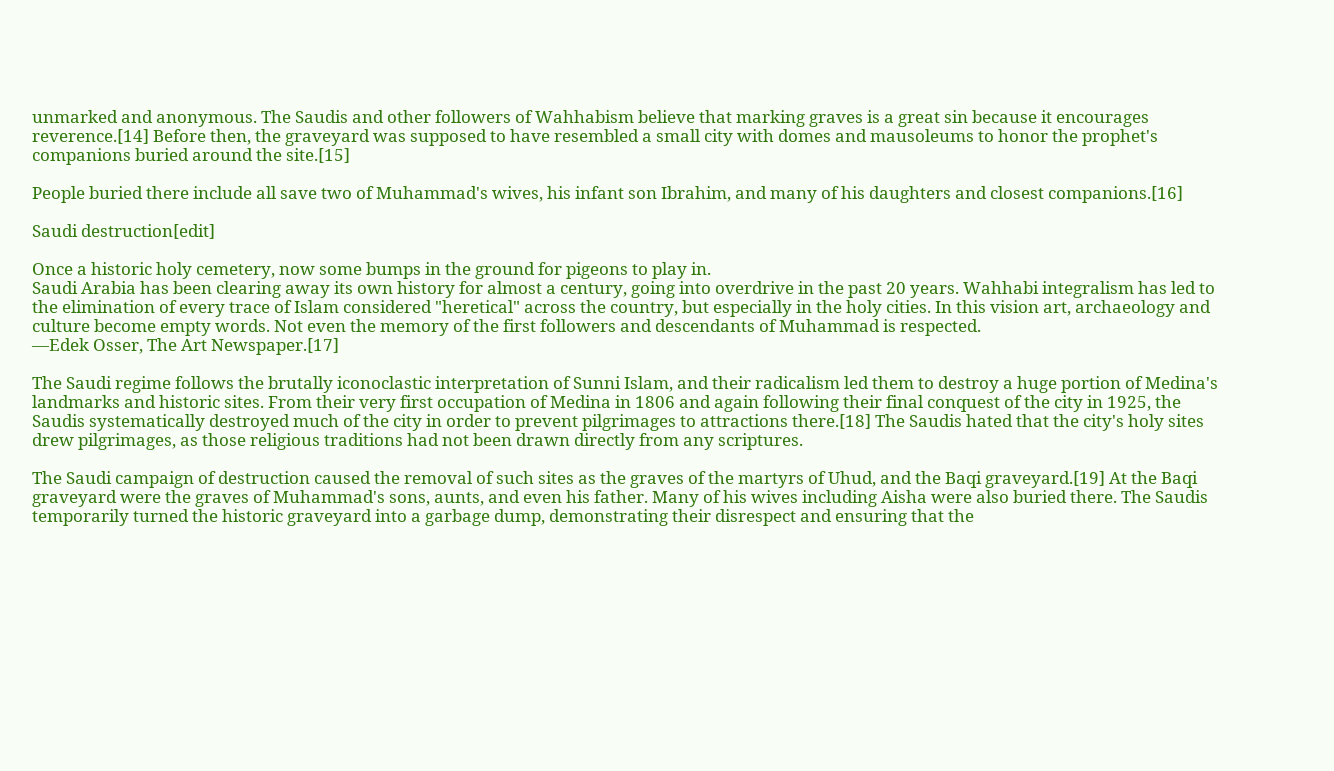unmarked and anonymous. The Saudis and other followers of Wahhabism believe that marking graves is a great sin because it encourages reverence.[14] Before then, the graveyard was supposed to have resembled a small city with domes and mausoleums to honor the prophet's companions buried around the site.[15]

People buried there include all save two of Muhammad's wives, his infant son Ibrahim, and many of his daughters and closest companions.[16]

Saudi destruction[edit]

Once a historic holy cemetery, now some bumps in the ground for pigeons to play in.
Saudi Arabia has been clearing away its own history for almost a century, going into overdrive in the past 20 years. Wahhabi integralism has led to the elimination of every trace of Islam considered "heretical" across the country, but especially in the holy cities. In this vision art, archaeology and culture become empty words. Not even the memory of the first followers and descendants of Muhammad is respected.
—Edek Osser, The Art Newspaper.[17]

The Saudi regime follows the brutally iconoclastic interpretation of Sunni Islam, and their radicalism led them to destroy a huge portion of Medina's landmarks and historic sites. From their very first occupation of Medina in 1806 and again following their final conquest of the city in 1925, the Saudis systematically destroyed much of the city in order to prevent pilgrimages to attractions there.[18] The Saudis hated that the city's holy sites drew pilgrimages, as those religious traditions had not been drawn directly from any scriptures.

The Saudi campaign of destruction caused the removal of such sites as the graves of the martyrs of Uhud, and the Baqi graveyard.[19] At the Baqi graveyard were the graves of Muhammad's sons, aunts, and even his father. Many of his wives including Aisha were also buried there. The Saudis temporarily turned the historic graveyard into a garbage dump, demonstrating their disrespect and ensuring that the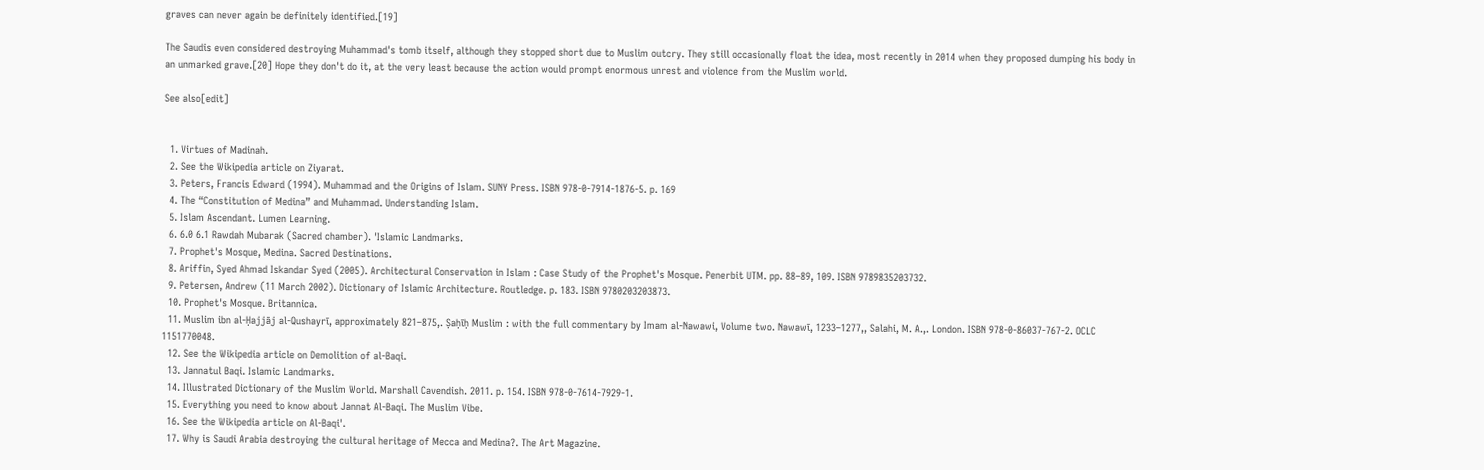graves can never again be definitely identified.[19]

The Saudis even considered destroying Muhammad's tomb itself, although they stopped short due to Muslim outcry. They still occasionally float the idea, most recently in 2014 when they proposed dumping his body in an unmarked grave.[20] Hope they don't do it, at the very least because the action would prompt enormous unrest and violence from the Muslim world.

See also[edit]


  1. Virtues of Madinah.
  2. See the Wikipedia article on Ziyarat.
  3. Peters, Francis Edward (1994). Muhammad and the Origins of Islam. SUNY Press. ISBN 978-0-7914-1876-5. p. 169
  4. The “Constitution of Medina” and Muhammad. Understanding Islam.
  5. Islam Ascendant. Lumen Learning.
  6. 6.0 6.1 Rawdah Mubarak (Sacred chamber). 'Islamic Landmarks.
  7. Prophet's Mosque, Medina. Sacred Destinations.
  8. Ariffin, Syed Ahmad Iskandar Syed (2005). Architectural Conservation in Islam : Case Study of the Prophet's Mosque. Penerbit UTM. pp. 88–89, 109. ISBN 9789835203732.
  9. Petersen, Andrew (11 March 2002). Dictionary of Islamic Architecture. Routledge. p. 183. ISBN 9780203203873.
  10. Prophet's Mosque. Britannica.
  11. Muslim ibn al-Ḥajjāj al-Qushayrī, approximately 821–875,. Ṣaḥīḥ Muslim : with the full commentary by Imam al-Nawawi, Volume two. Nawawī, 1233–1277,, Salahi, M. A.,. London. ISBN 978-0-86037-767-2. OCLC 1151770048.
  12. See the Wikipedia article on Demolition of al-Baqi.
  13. Jannatul Baqi. Islamic Landmarks.
  14. Illustrated Dictionary of the Muslim World. Marshall Cavendish. 2011. p. 154. ISBN 978-0-7614-7929-1.
  15. Everything you need to know about Jannat Al-Baqi. The Muslim Vibe.
  16. See the Wikipedia article on Al-Baqi'.
  17. Why is Saudi Arabia destroying the cultural heritage of Mecca and Medina?. The Art Magazine.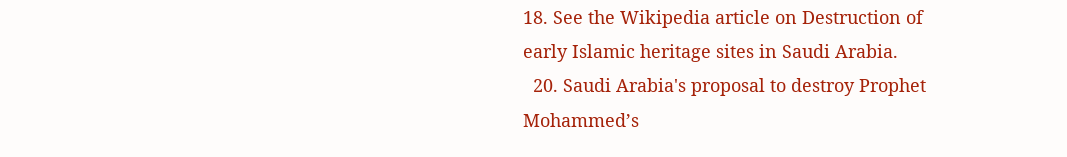18. See the Wikipedia article on Destruction of early Islamic heritage sites in Saudi Arabia.
  20. Saudi Arabia's proposal to destroy Prophet Mohammed’s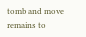tomb and move remains to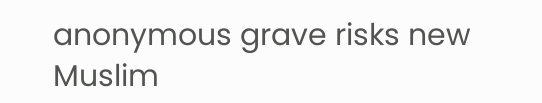anonymous grave risks new Muslim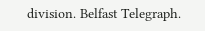division. Belfast Telegraph.